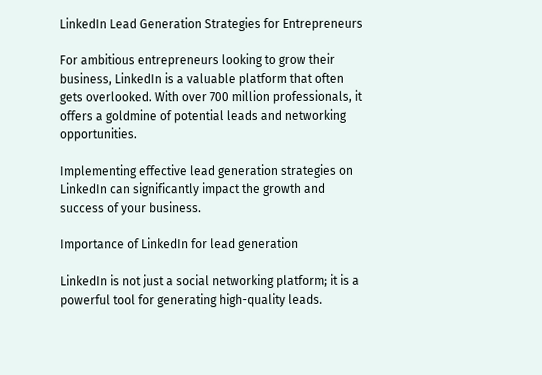LinkedIn Lead Generation Strategies for Entrepreneurs

For ambitious entrepreneurs looking to grow their business, LinkedIn is a valuable platform that often gets overlooked. With over 700 million professionals, it offers a goldmine of potential leads and networking opportunities.

Implementing effective lead generation strategies on LinkedIn can significantly impact the growth and success of your business.

Importance of LinkedIn for lead generation

LinkedIn is not just a social networking platform; it is a powerful tool for generating high-quality leads.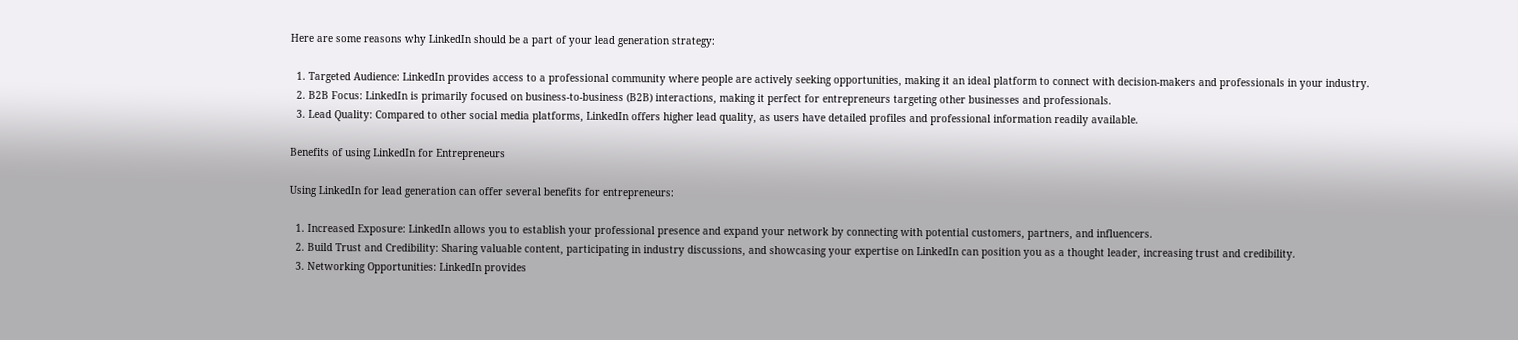Here are some reasons why LinkedIn should be a part of your lead generation strategy:

  1. Targeted Audience: LinkedIn provides access to a professional community where people are actively seeking opportunities, making it an ideal platform to connect with decision-makers and professionals in your industry.
  2. B2B Focus: LinkedIn is primarily focused on business-to-business (B2B) interactions, making it perfect for entrepreneurs targeting other businesses and professionals.
  3. Lead Quality: Compared to other social media platforms, LinkedIn offers higher lead quality, as users have detailed profiles and professional information readily available.

Benefits of using LinkedIn for Entrepreneurs

Using LinkedIn for lead generation can offer several benefits for entrepreneurs:

  1. Increased Exposure: LinkedIn allows you to establish your professional presence and expand your network by connecting with potential customers, partners, and influencers.
  2. Build Trust and Credibility: Sharing valuable content, participating in industry discussions, and showcasing your expertise on LinkedIn can position you as a thought leader, increasing trust and credibility.
  3. Networking Opportunities: LinkedIn provides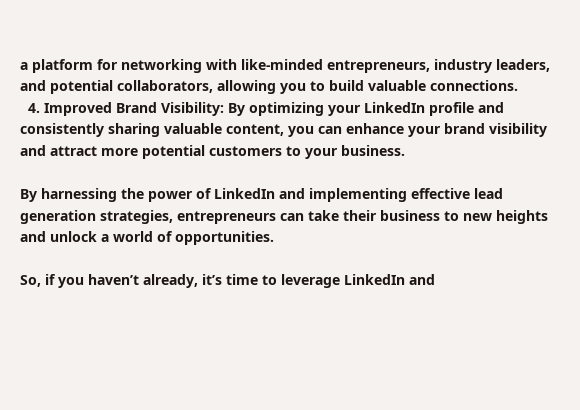a platform for networking with like-minded entrepreneurs, industry leaders, and potential collaborators, allowing you to build valuable connections.
  4. Improved Brand Visibility: By optimizing your LinkedIn profile and consistently sharing valuable content, you can enhance your brand visibility and attract more potential customers to your business.

By harnessing the power of LinkedIn and implementing effective lead generation strategies, entrepreneurs can take their business to new heights and unlock a world of opportunities.

So, if you haven’t already, it’s time to leverage LinkedIn and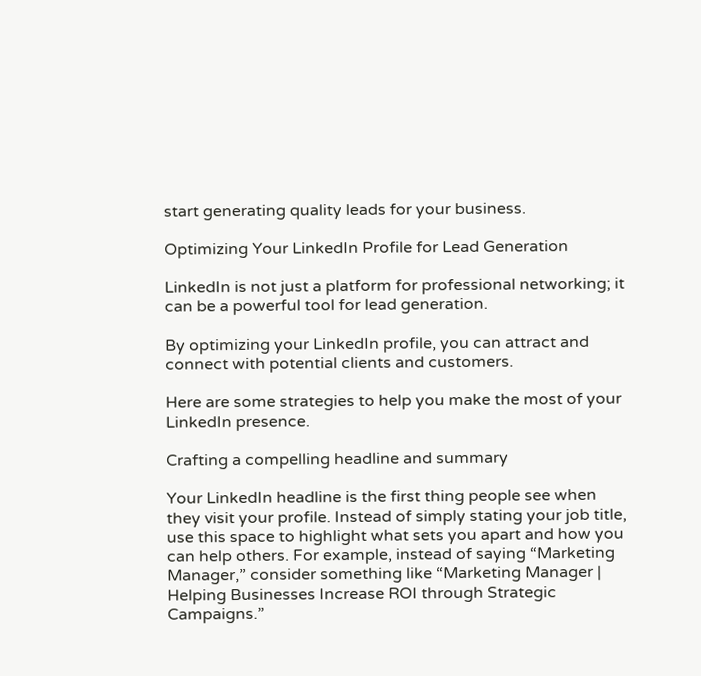start generating quality leads for your business.

Optimizing Your LinkedIn Profile for Lead Generation

LinkedIn is not just a platform for professional networking; it can be a powerful tool for lead generation.

By optimizing your LinkedIn profile, you can attract and connect with potential clients and customers.

Here are some strategies to help you make the most of your LinkedIn presence.

Crafting a compelling headline and summary

Your LinkedIn headline is the first thing people see when they visit your profile. Instead of simply stating your job title, use this space to highlight what sets you apart and how you can help others. For example, instead of saying “Marketing Manager,” consider something like “Marketing Manager | Helping Businesses Increase ROI through Strategic Campaigns.”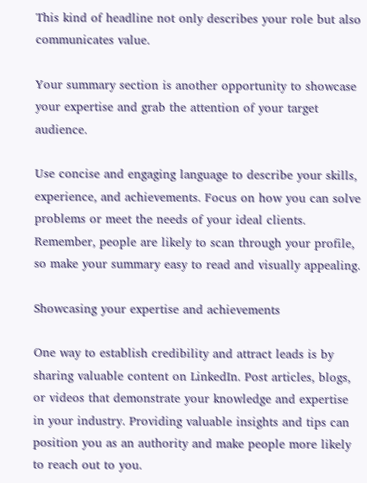This kind of headline not only describes your role but also communicates value.

Your summary section is another opportunity to showcase your expertise and grab the attention of your target audience.

Use concise and engaging language to describe your skills, experience, and achievements. Focus on how you can solve problems or meet the needs of your ideal clients. Remember, people are likely to scan through your profile, so make your summary easy to read and visually appealing.

Showcasing your expertise and achievements

One way to establish credibility and attract leads is by sharing valuable content on LinkedIn. Post articles, blogs, or videos that demonstrate your knowledge and expertise in your industry. Providing valuable insights and tips can position you as an authority and make people more likely to reach out to you.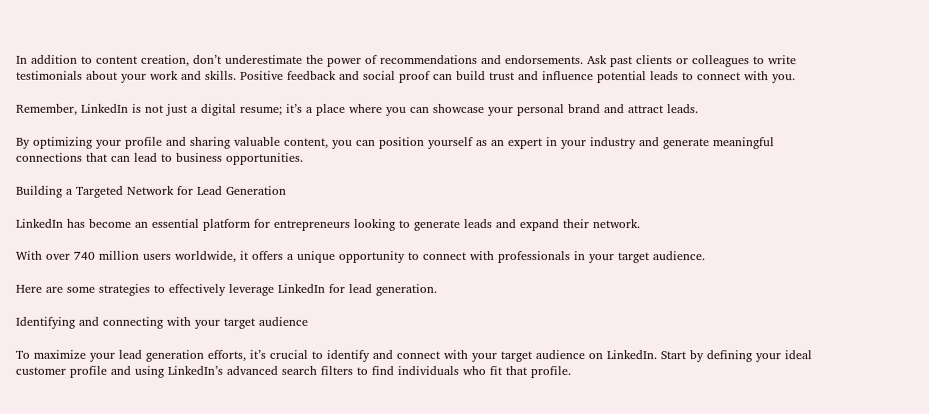In addition to content creation, don’t underestimate the power of recommendations and endorsements. Ask past clients or colleagues to write testimonials about your work and skills. Positive feedback and social proof can build trust and influence potential leads to connect with you.

Remember, LinkedIn is not just a digital resume; it’s a place where you can showcase your personal brand and attract leads.

By optimizing your profile and sharing valuable content, you can position yourself as an expert in your industry and generate meaningful connections that can lead to business opportunities.

Building a Targeted Network for Lead Generation

LinkedIn has become an essential platform for entrepreneurs looking to generate leads and expand their network.

With over 740 million users worldwide, it offers a unique opportunity to connect with professionals in your target audience.

Here are some strategies to effectively leverage LinkedIn for lead generation.

Identifying and connecting with your target audience

To maximize your lead generation efforts, it’s crucial to identify and connect with your target audience on LinkedIn. Start by defining your ideal customer profile and using LinkedIn’s advanced search filters to find individuals who fit that profile.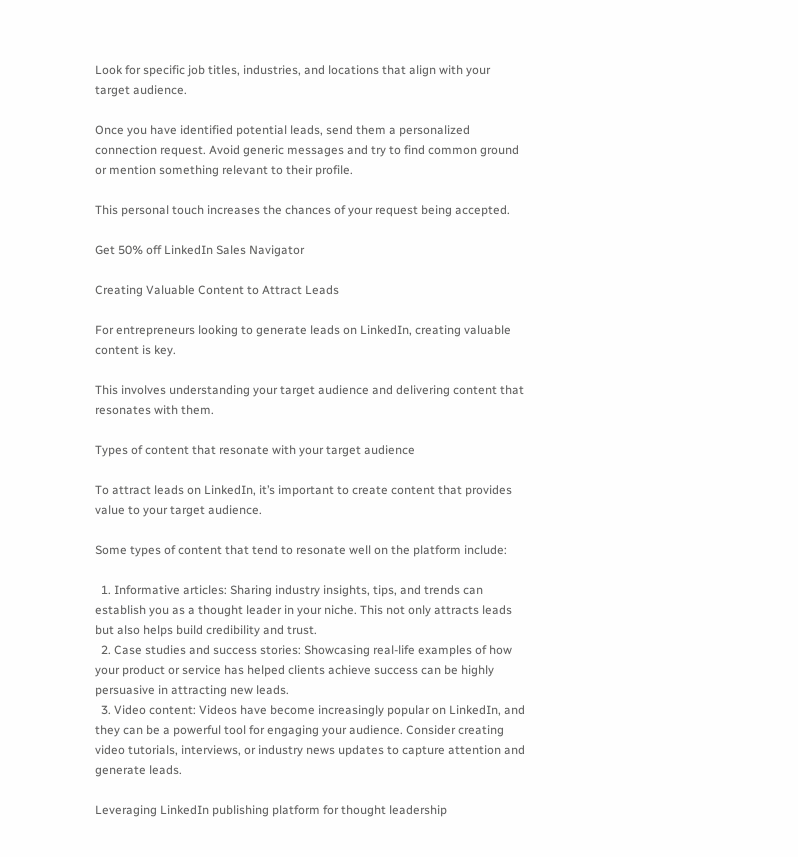Look for specific job titles, industries, and locations that align with your target audience.

Once you have identified potential leads, send them a personalized connection request. Avoid generic messages and try to find common ground or mention something relevant to their profile.

This personal touch increases the chances of your request being accepted.

Get 50% off LinkedIn Sales Navigator

Creating Valuable Content to Attract Leads

For entrepreneurs looking to generate leads on LinkedIn, creating valuable content is key.

This involves understanding your target audience and delivering content that resonates with them.

Types of content that resonate with your target audience

To attract leads on LinkedIn, it’s important to create content that provides value to your target audience.

Some types of content that tend to resonate well on the platform include:

  1. Informative articles: Sharing industry insights, tips, and trends can establish you as a thought leader in your niche. This not only attracts leads but also helps build credibility and trust.
  2. Case studies and success stories: Showcasing real-life examples of how your product or service has helped clients achieve success can be highly persuasive in attracting new leads.
  3. Video content: Videos have become increasingly popular on LinkedIn, and they can be a powerful tool for engaging your audience. Consider creating video tutorials, interviews, or industry news updates to capture attention and generate leads.

Leveraging LinkedIn publishing platform for thought leadership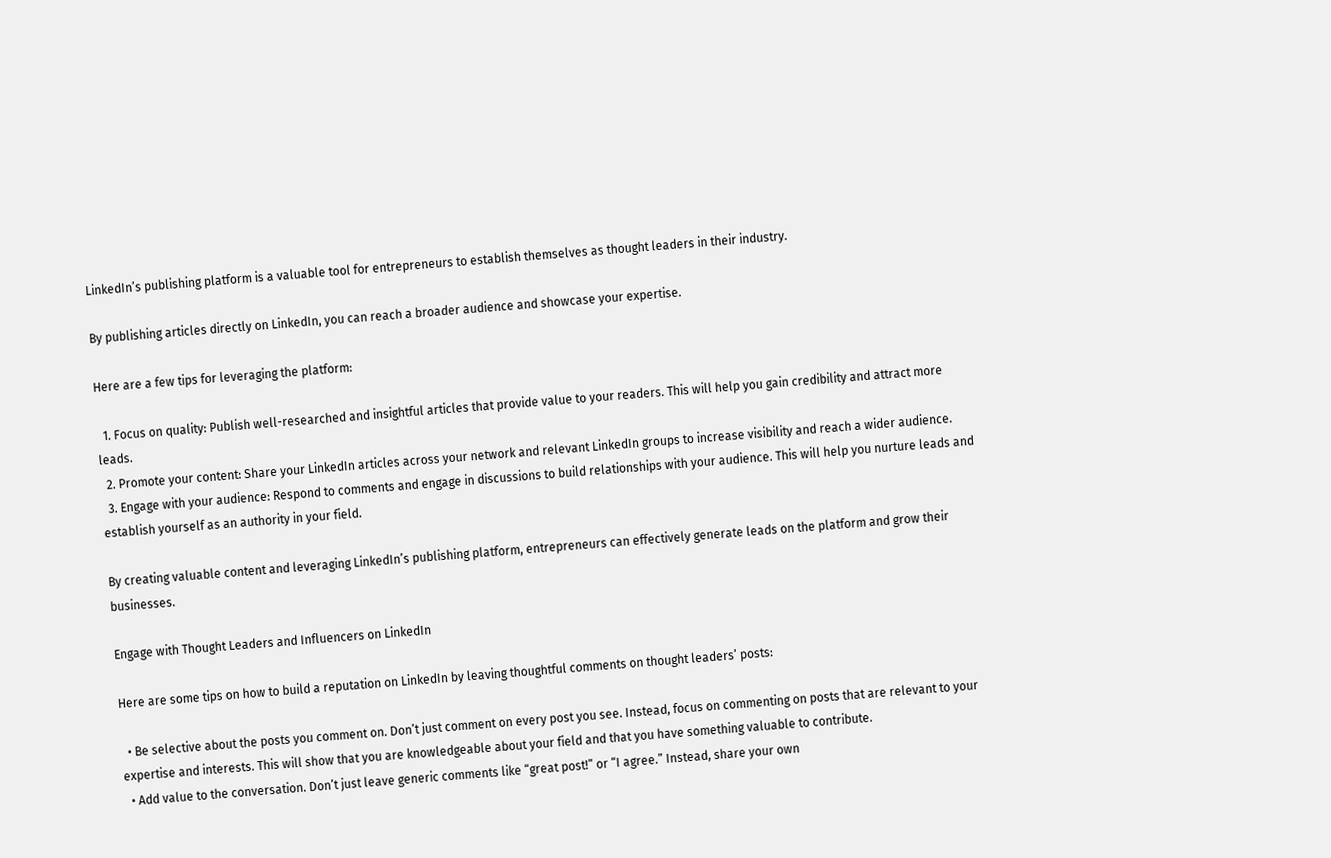LinkedIn’s publishing platform is a valuable tool for entrepreneurs to establish themselves as thought leaders in their industry.

By publishing articles directly on LinkedIn, you can reach a broader audience and showcase your expertise.

Here are a few tips for leveraging the platform:

  1. Focus on quality: Publish well-researched and insightful articles that provide value to your readers. This will help you gain credibility and attract more leads.
  2. Promote your content: Share your LinkedIn articles across your network and relevant LinkedIn groups to increase visibility and reach a wider audience.
  3. Engage with your audience: Respond to comments and engage in discussions to build relationships with your audience. This will help you nurture leads and establish yourself as an authority in your field.

By creating valuable content and leveraging LinkedIn’s publishing platform, entrepreneurs can effectively generate leads on the platform and grow their businesses.

Engage with Thought Leaders and Influencers on LinkedIn

Here are some tips on how to build a reputation on LinkedIn by leaving thoughtful comments on thought leaders’ posts:

  • Be selective about the posts you comment on. Don’t just comment on every post you see. Instead, focus on commenting on posts that are relevant to your expertise and interests. This will show that you are knowledgeable about your field and that you have something valuable to contribute.
  • Add value to the conversation. Don’t just leave generic comments like “great post!” or “I agree.” Instead, share your own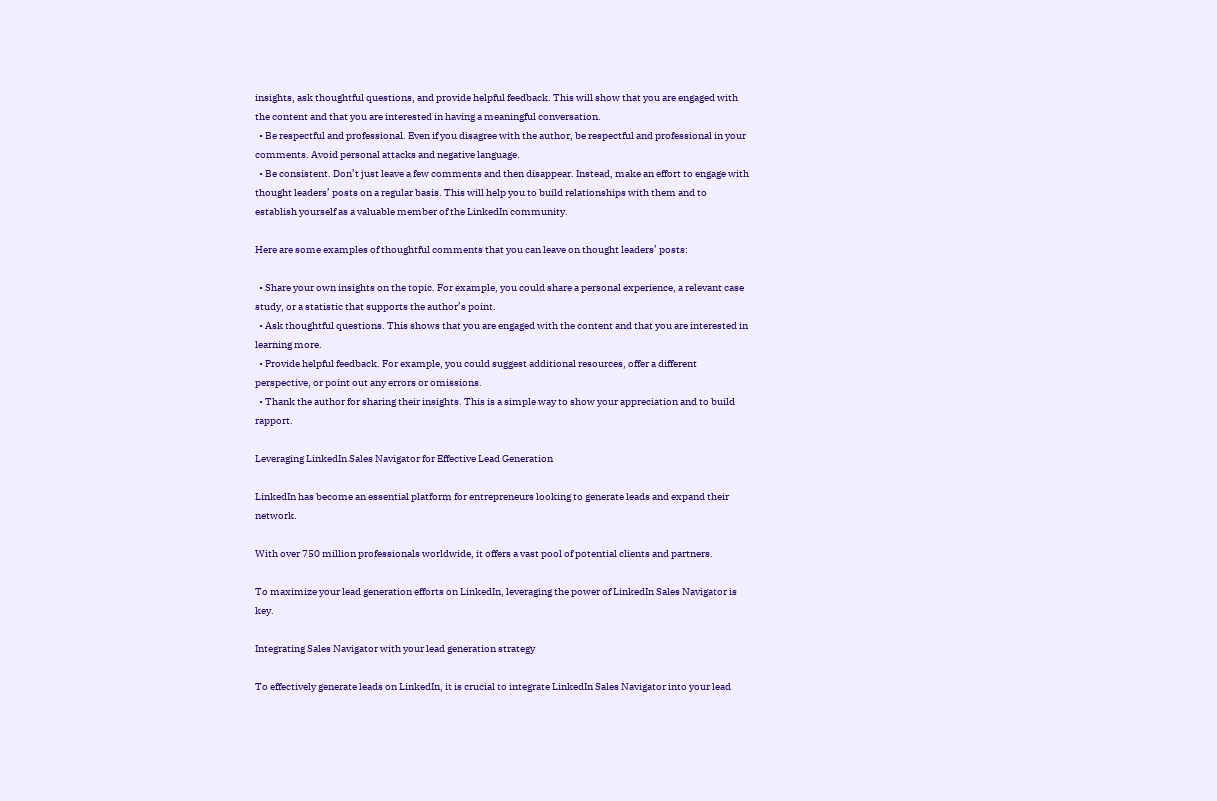insights, ask thoughtful questions, and provide helpful feedback. This will show that you are engaged with the content and that you are interested in having a meaningful conversation.
  • Be respectful and professional. Even if you disagree with the author, be respectful and professional in your comments. Avoid personal attacks and negative language.
  • Be consistent. Don’t just leave a few comments and then disappear. Instead, make an effort to engage with thought leaders’ posts on a regular basis. This will help you to build relationships with them and to establish yourself as a valuable member of the LinkedIn community.

Here are some examples of thoughtful comments that you can leave on thought leaders’ posts:

  • Share your own insights on the topic. For example, you could share a personal experience, a relevant case study, or a statistic that supports the author’s point.
  • Ask thoughtful questions. This shows that you are engaged with the content and that you are interested in learning more.
  • Provide helpful feedback. For example, you could suggest additional resources, offer a different perspective, or point out any errors or omissions.
  • Thank the author for sharing their insights. This is a simple way to show your appreciation and to build rapport.

Leveraging LinkedIn Sales Navigator for Effective Lead Generation

LinkedIn has become an essential platform for entrepreneurs looking to generate leads and expand their network.

With over 750 million professionals worldwide, it offers a vast pool of potential clients and partners.

To maximize your lead generation efforts on LinkedIn, leveraging the power of LinkedIn Sales Navigator is key.

Integrating Sales Navigator with your lead generation strategy

To effectively generate leads on LinkedIn, it is crucial to integrate LinkedIn Sales Navigator into your lead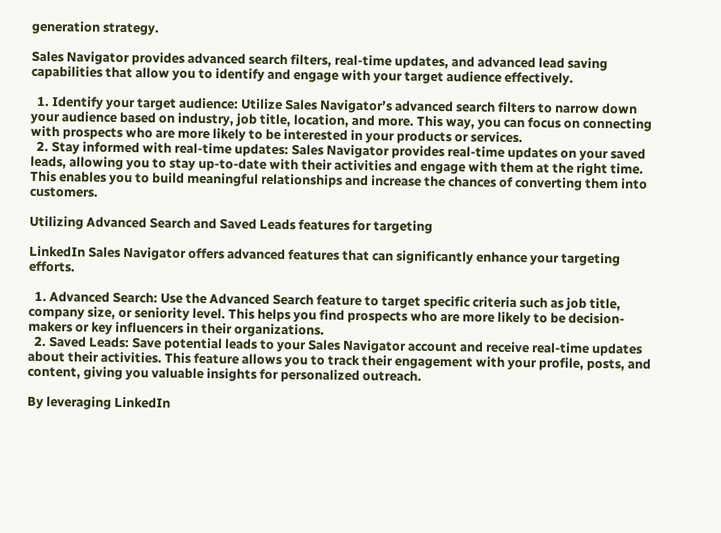generation strategy.

Sales Navigator provides advanced search filters, real-time updates, and advanced lead saving capabilities that allow you to identify and engage with your target audience effectively.

  1. Identify your target audience: Utilize Sales Navigator’s advanced search filters to narrow down your audience based on industry, job title, location, and more. This way, you can focus on connecting with prospects who are more likely to be interested in your products or services.
  2. Stay informed with real-time updates: Sales Navigator provides real-time updates on your saved leads, allowing you to stay up-to-date with their activities and engage with them at the right time. This enables you to build meaningful relationships and increase the chances of converting them into customers.

Utilizing Advanced Search and Saved Leads features for targeting

LinkedIn Sales Navigator offers advanced features that can significantly enhance your targeting efforts.

  1. Advanced Search: Use the Advanced Search feature to target specific criteria such as job title, company size, or seniority level. This helps you find prospects who are more likely to be decision-makers or key influencers in their organizations.
  2. Saved Leads: Save potential leads to your Sales Navigator account and receive real-time updates about their activities. This feature allows you to track their engagement with your profile, posts, and content, giving you valuable insights for personalized outreach.

By leveraging LinkedIn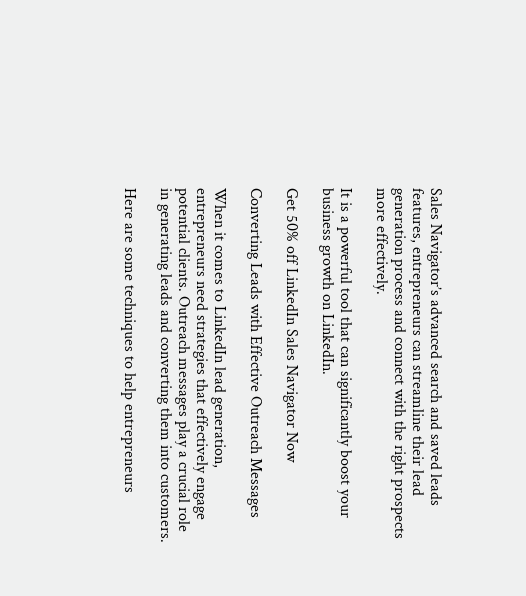Sales Navigator’s advanced search and saved leads features, entrepreneurs can streamline their lead generation process and connect with the right prospects more effectively.

It is a powerful tool that can significantly boost your business growth on LinkedIn.

Get 50% off LinkedIn Sales Navigator Now

Converting Leads with Effective Outreach Messages

When it comes to LinkedIn lead generation, entrepreneurs need strategies that effectively engage potential clients. Outreach messages play a crucial role in generating leads and converting them into customers.

Here are some techniques to help entrepreneurs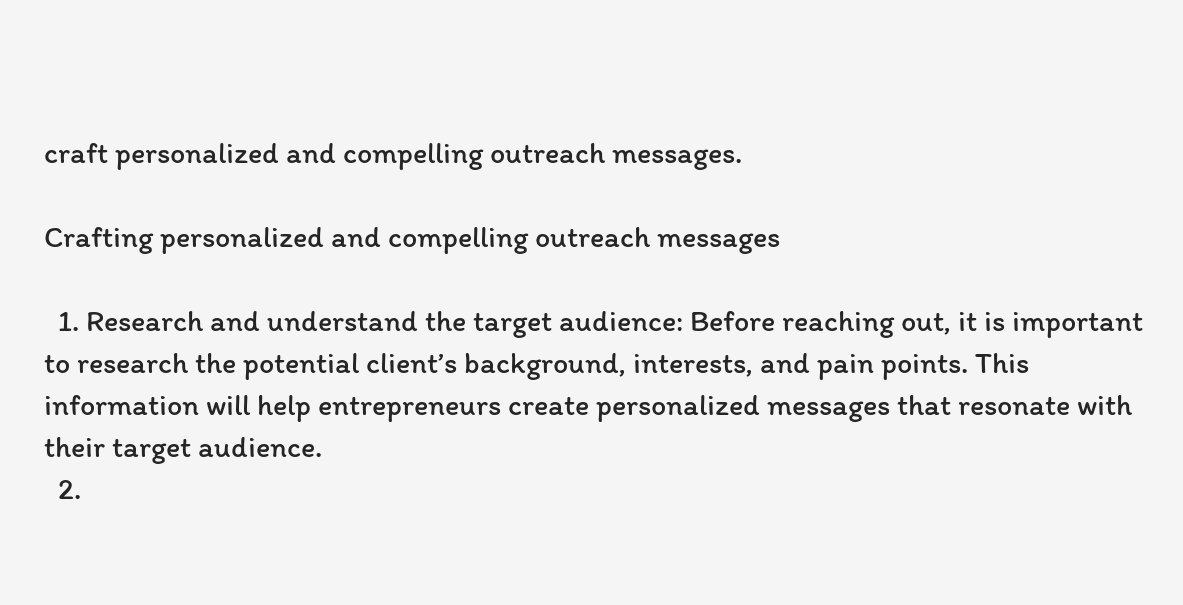craft personalized and compelling outreach messages.

Crafting personalized and compelling outreach messages

  1. Research and understand the target audience: Before reaching out, it is important to research the potential client’s background, interests, and pain points. This information will help entrepreneurs create personalized messages that resonate with their target audience.
  2.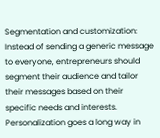Segmentation and customization: Instead of sending a generic message to everyone, entrepreneurs should segment their audience and tailor their messages based on their specific needs and interests. Personalization goes a long way in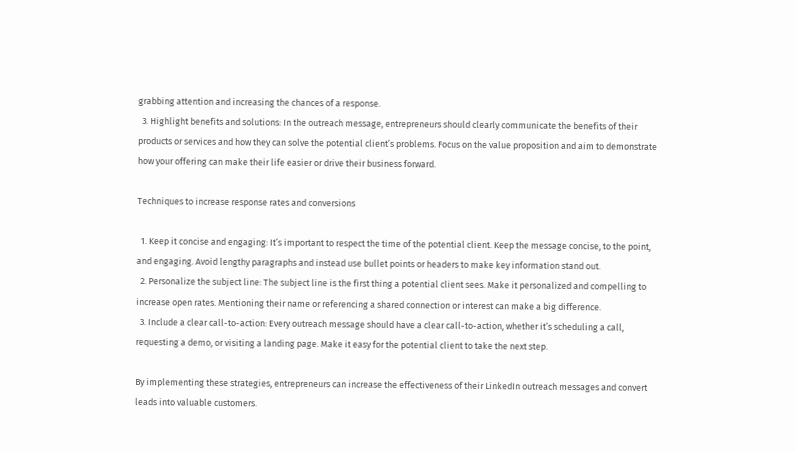grabbing attention and increasing the chances of a response.
  3. Highlight benefits and solutions: In the outreach message, entrepreneurs should clearly communicate the benefits of their products or services and how they can solve the potential client’s problems. Focus on the value proposition and aim to demonstrate how your offering can make their life easier or drive their business forward.

Techniques to increase response rates and conversions

  1. Keep it concise and engaging: It’s important to respect the time of the potential client. Keep the message concise, to the point, and engaging. Avoid lengthy paragraphs and instead use bullet points or headers to make key information stand out.
  2. Personalize the subject line: The subject line is the first thing a potential client sees. Make it personalized and compelling to increase open rates. Mentioning their name or referencing a shared connection or interest can make a big difference.
  3. Include a clear call-to-action: Every outreach message should have a clear call-to-action, whether it’s scheduling a call, requesting a demo, or visiting a landing page. Make it easy for the potential client to take the next step.

By implementing these strategies, entrepreneurs can increase the effectiveness of their LinkedIn outreach messages and convert leads into valuable customers.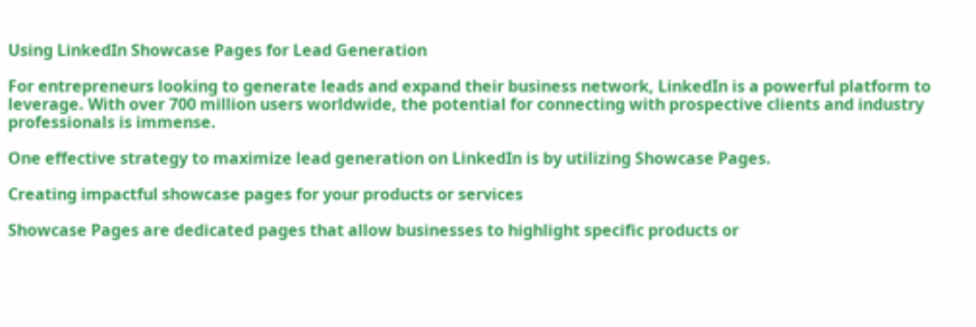Using LinkedIn Showcase Pages for Lead Generation

For entrepreneurs looking to generate leads and expand their business network, LinkedIn is a powerful platform to leverage. With over 700 million users worldwide, the potential for connecting with prospective clients and industry professionals is immense.

One effective strategy to maximize lead generation on LinkedIn is by utilizing Showcase Pages.

Creating impactful showcase pages for your products or services

Showcase Pages are dedicated pages that allow businesses to highlight specific products or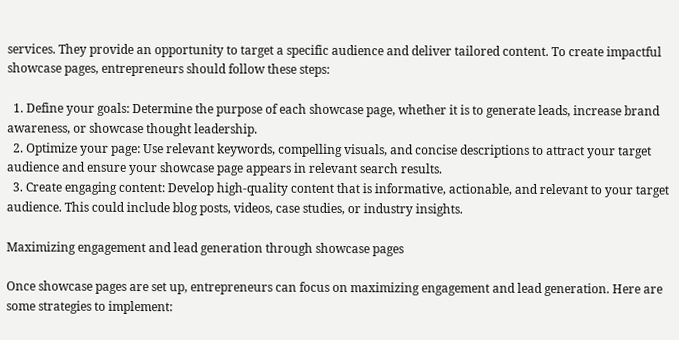services. They provide an opportunity to target a specific audience and deliver tailored content. To create impactful showcase pages, entrepreneurs should follow these steps:

  1. Define your goals: Determine the purpose of each showcase page, whether it is to generate leads, increase brand awareness, or showcase thought leadership.
  2. Optimize your page: Use relevant keywords, compelling visuals, and concise descriptions to attract your target audience and ensure your showcase page appears in relevant search results.
  3. Create engaging content: Develop high-quality content that is informative, actionable, and relevant to your target audience. This could include blog posts, videos, case studies, or industry insights.

Maximizing engagement and lead generation through showcase pages

Once showcase pages are set up, entrepreneurs can focus on maximizing engagement and lead generation. Here are some strategies to implement: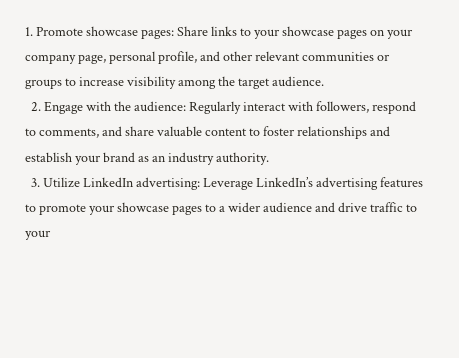1. Promote showcase pages: Share links to your showcase pages on your company page, personal profile, and other relevant communities or groups to increase visibility among the target audience.
  2. Engage with the audience: Regularly interact with followers, respond to comments, and share valuable content to foster relationships and establish your brand as an industry authority.
  3. Utilize LinkedIn advertising: Leverage LinkedIn’s advertising features to promote your showcase pages to a wider audience and drive traffic to your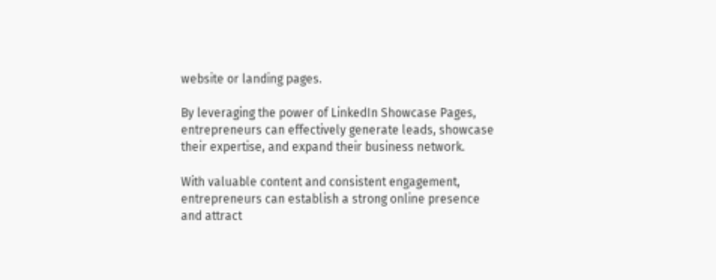website or landing pages.

By leveraging the power of LinkedIn Showcase Pages, entrepreneurs can effectively generate leads, showcase their expertise, and expand their business network.

With valuable content and consistent engagement, entrepreneurs can establish a strong online presence and attract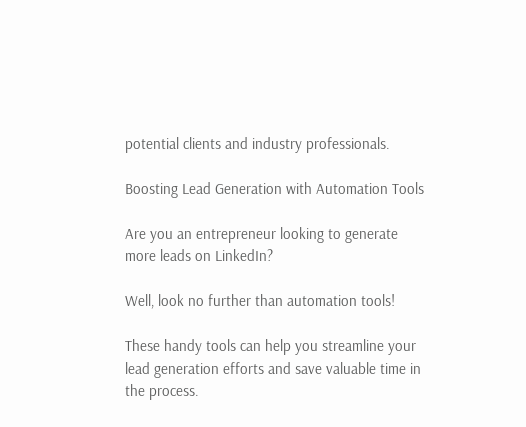potential clients and industry professionals.

Boosting Lead Generation with Automation Tools

Are you an entrepreneur looking to generate more leads on LinkedIn?

Well, look no further than automation tools!

These handy tools can help you streamline your lead generation efforts and save valuable time in the process.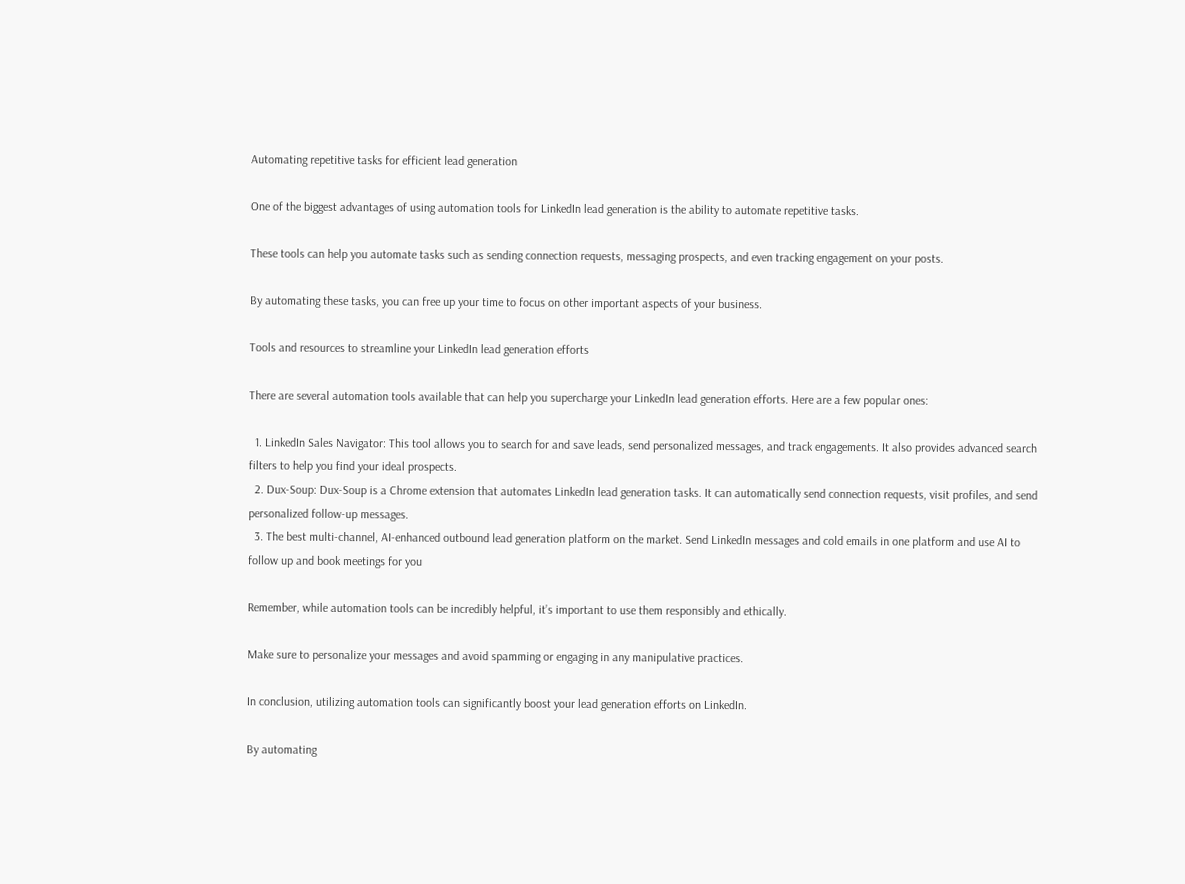Automating repetitive tasks for efficient lead generation

One of the biggest advantages of using automation tools for LinkedIn lead generation is the ability to automate repetitive tasks.

These tools can help you automate tasks such as sending connection requests, messaging prospects, and even tracking engagement on your posts.

By automating these tasks, you can free up your time to focus on other important aspects of your business.

Tools and resources to streamline your LinkedIn lead generation efforts

There are several automation tools available that can help you supercharge your LinkedIn lead generation efforts. Here are a few popular ones:

  1. LinkedIn Sales Navigator: This tool allows you to search for and save leads, send personalized messages, and track engagements. It also provides advanced search filters to help you find your ideal prospects.
  2. Dux-Soup: Dux-Soup is a Chrome extension that automates LinkedIn lead generation tasks. It can automatically send connection requests, visit profiles, and send personalized follow-up messages.
  3. The best multi-channel, AI-enhanced outbound lead generation platform on the market. Send LinkedIn messages and cold emails in one platform and use AI to follow up and book meetings for you

Remember, while automation tools can be incredibly helpful, it’s important to use them responsibly and ethically.

Make sure to personalize your messages and avoid spamming or engaging in any manipulative practices.

In conclusion, utilizing automation tools can significantly boost your lead generation efforts on LinkedIn.

By automating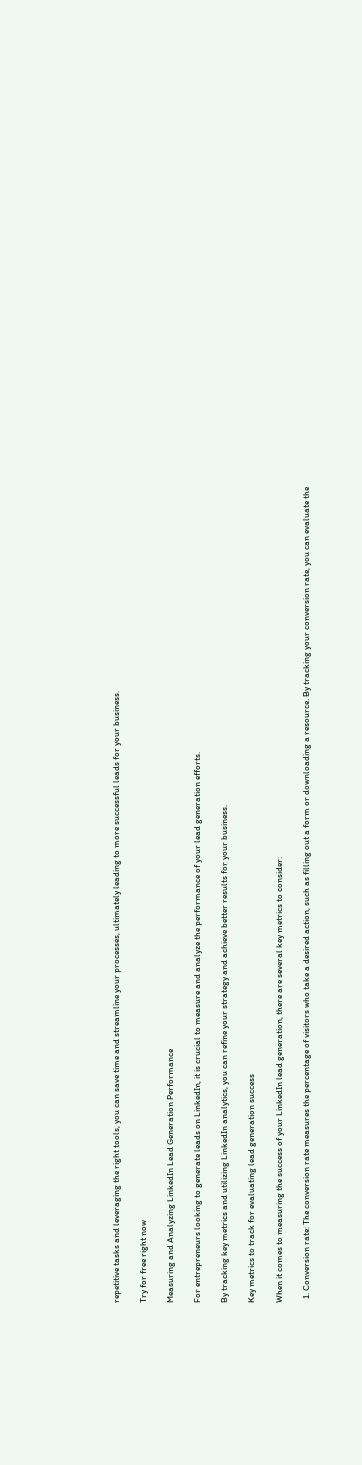repetitive tasks and leveraging the right tools, you can save time and streamline your processes, ultimately leading to more successful leads for your business.

Try for free right now

Measuring and Analyzing LinkedIn Lead Generation Performance

For entrepreneurs looking to generate leads on LinkedIn, it is crucial to measure and analyze the performance of your lead generation efforts.

By tracking key metrics and utilizing LinkedIn analytics, you can refine your strategy and achieve better results for your business.

Key metrics to track for evaluating lead generation success

When it comes to measuring the success of your LinkedIn lead generation, there are several key metrics to consider:

  1. Conversion rate: The conversion rate measures the percentage of visitors who take a desired action, such as filling out a form or downloading a resource. By tracking your conversion rate, you can evaluate the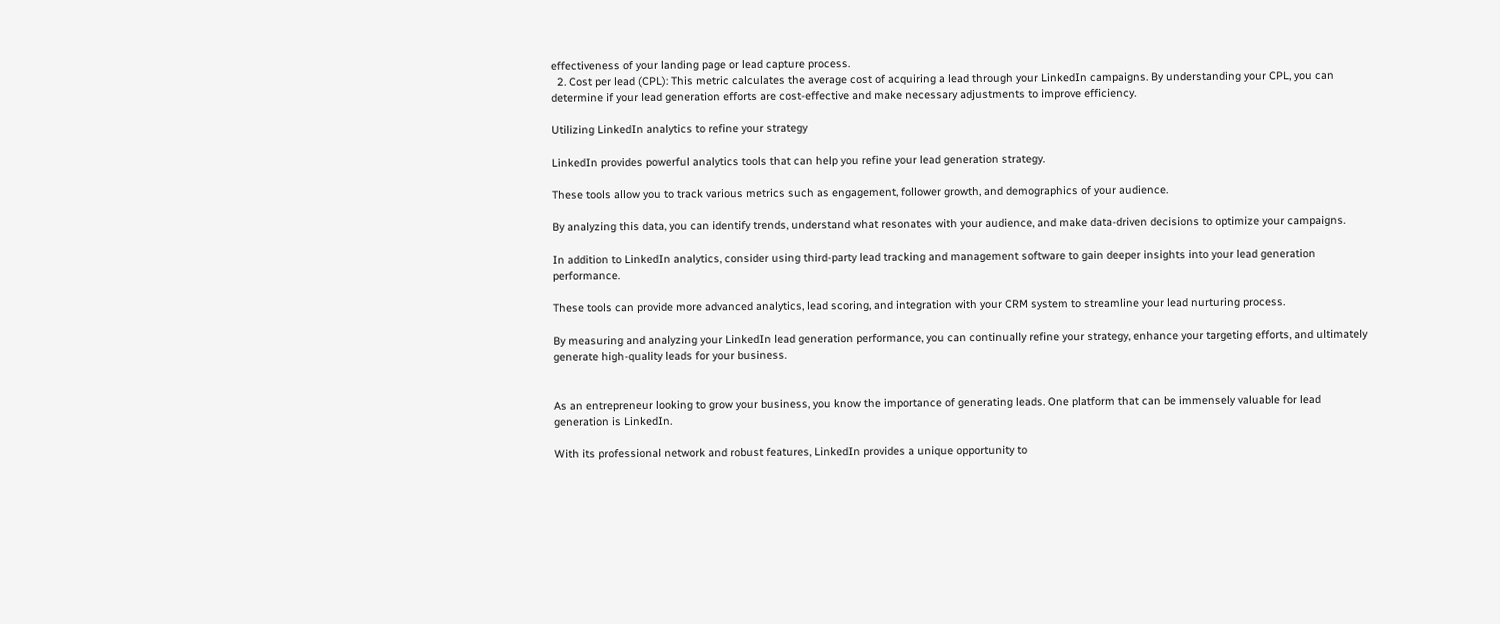effectiveness of your landing page or lead capture process.
  2. Cost per lead (CPL): This metric calculates the average cost of acquiring a lead through your LinkedIn campaigns. By understanding your CPL, you can determine if your lead generation efforts are cost-effective and make necessary adjustments to improve efficiency.

Utilizing LinkedIn analytics to refine your strategy

LinkedIn provides powerful analytics tools that can help you refine your lead generation strategy.

These tools allow you to track various metrics such as engagement, follower growth, and demographics of your audience.

By analyzing this data, you can identify trends, understand what resonates with your audience, and make data-driven decisions to optimize your campaigns.

In addition to LinkedIn analytics, consider using third-party lead tracking and management software to gain deeper insights into your lead generation performance.

These tools can provide more advanced analytics, lead scoring, and integration with your CRM system to streamline your lead nurturing process.

By measuring and analyzing your LinkedIn lead generation performance, you can continually refine your strategy, enhance your targeting efforts, and ultimately generate high-quality leads for your business.


As an entrepreneur looking to grow your business, you know the importance of generating leads. One platform that can be immensely valuable for lead generation is LinkedIn.

With its professional network and robust features, LinkedIn provides a unique opportunity to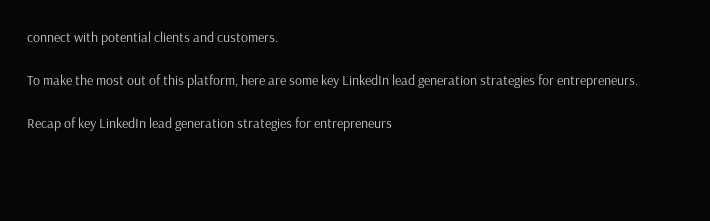connect with potential clients and customers.

To make the most out of this platform, here are some key LinkedIn lead generation strategies for entrepreneurs.

Recap of key LinkedIn lead generation strategies for entrepreneurs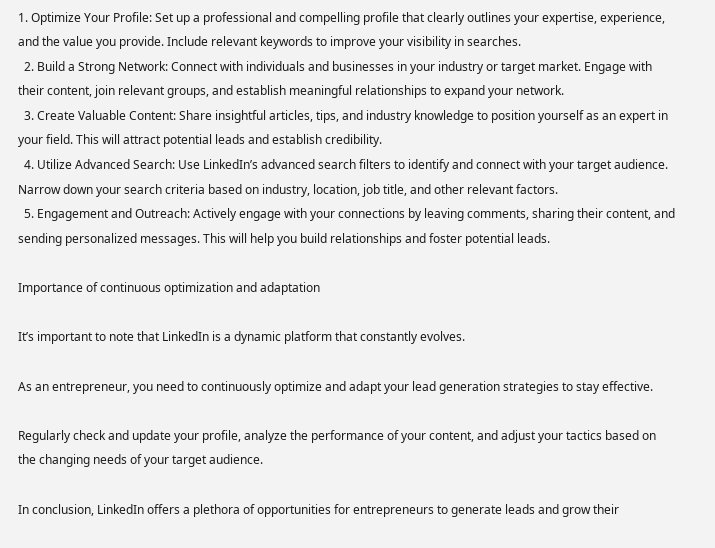1. Optimize Your Profile: Set up a professional and compelling profile that clearly outlines your expertise, experience, and the value you provide. Include relevant keywords to improve your visibility in searches.
  2. Build a Strong Network: Connect with individuals and businesses in your industry or target market. Engage with their content, join relevant groups, and establish meaningful relationships to expand your network.
  3. Create Valuable Content: Share insightful articles, tips, and industry knowledge to position yourself as an expert in your field. This will attract potential leads and establish credibility.
  4. Utilize Advanced Search: Use LinkedIn’s advanced search filters to identify and connect with your target audience. Narrow down your search criteria based on industry, location, job title, and other relevant factors.
  5. Engagement and Outreach: Actively engage with your connections by leaving comments, sharing their content, and sending personalized messages. This will help you build relationships and foster potential leads.

Importance of continuous optimization and adaptation

It’s important to note that LinkedIn is a dynamic platform that constantly evolves.

As an entrepreneur, you need to continuously optimize and adapt your lead generation strategies to stay effective.

Regularly check and update your profile, analyze the performance of your content, and adjust your tactics based on the changing needs of your target audience.

In conclusion, LinkedIn offers a plethora of opportunities for entrepreneurs to generate leads and grow their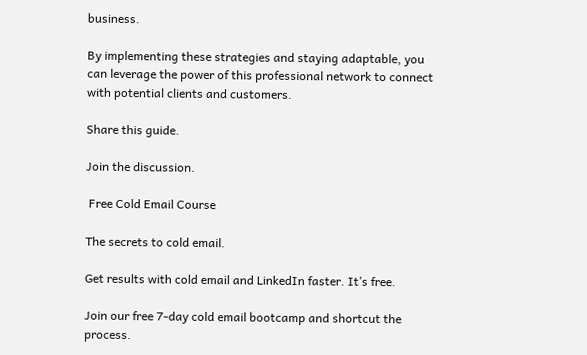business.

By implementing these strategies and staying adaptable, you can leverage the power of this professional network to connect with potential clients and customers.

Share this guide.

Join the discussion.

 Free Cold Email Course

The secrets to cold email.

Get results with cold email and LinkedIn faster. It’s free.

Join our free 7-day cold email bootcamp and shortcut the process.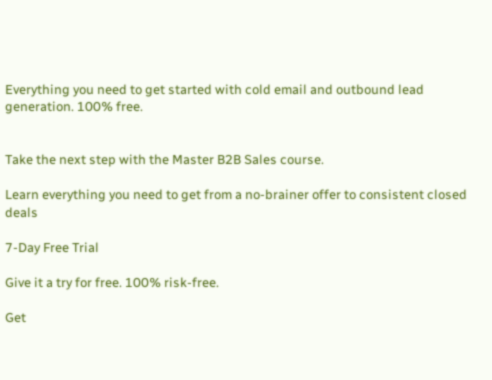Everything you need to get started with cold email and outbound lead generation. 100% free.


Take the next step with the Master B2B Sales course.

Learn everything you need to get from a no-brainer offer to consistent closed deals

7-Day Free Trial

Give it a try for free. 100% risk-free.

Get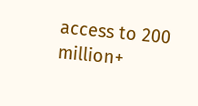access to 200 million+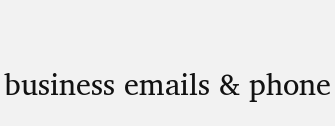business emails & phone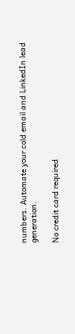numbers. Automate your cold email and LinkedIn lead generation.

No credit card required